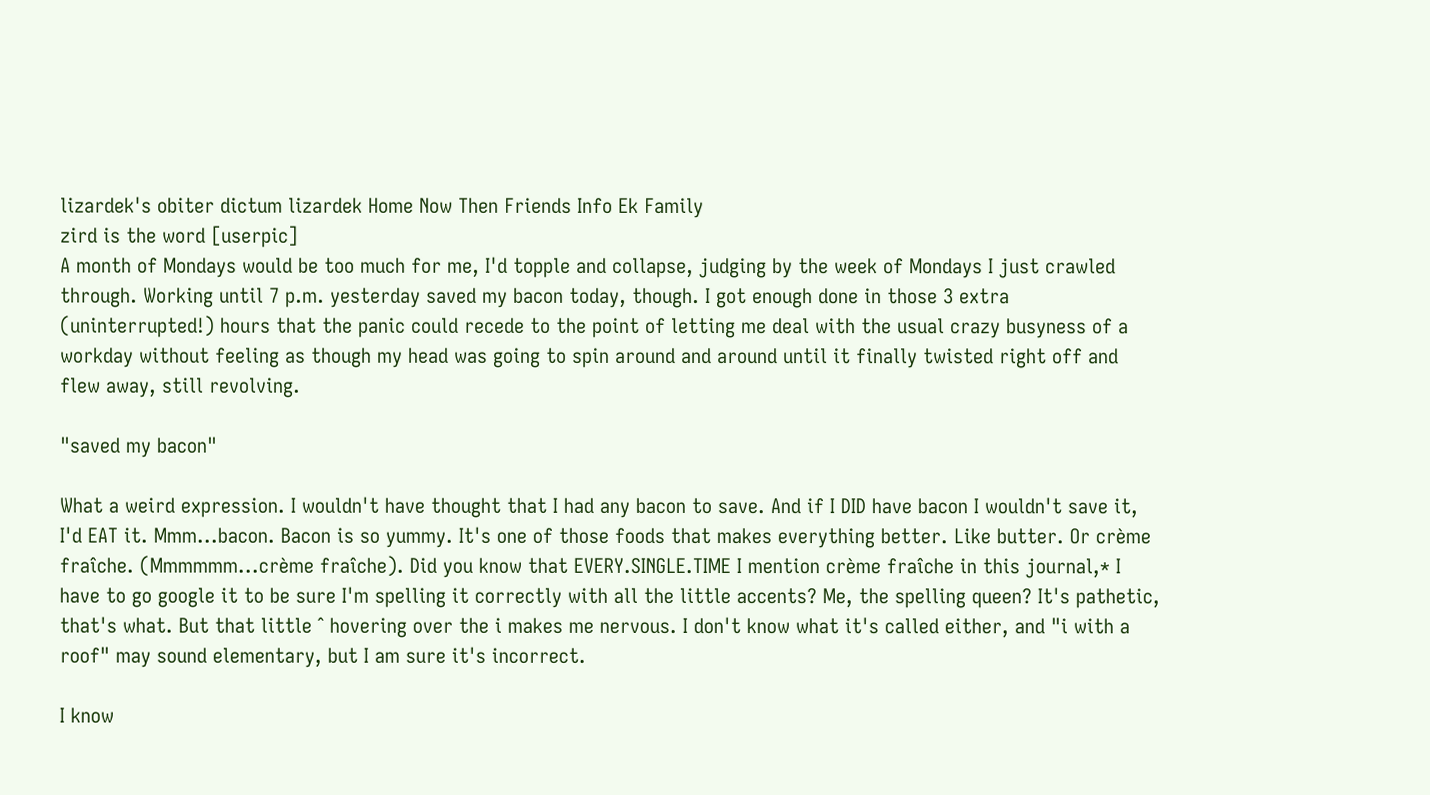lizardek's obiter dictum lizardek Home Now Then Friends Info Ek Family
zird is the word [userpic]
A month of Mondays would be too much for me, I'd topple and collapse, judging by the week of Mondays I just crawled through. Working until 7 p.m. yesterday saved my bacon today, though. I got enough done in those 3 extra (uninterrupted!) hours that the panic could recede to the point of letting me deal with the usual crazy busyness of a workday without feeling as though my head was going to spin around and around until it finally twisted right off and flew away, still revolving.

"saved my bacon"

What a weird expression. I wouldn't have thought that I had any bacon to save. And if I DID have bacon I wouldn't save it, I'd EAT it. Mmm...bacon. Bacon is so yummy. It's one of those foods that makes everything better. Like butter. Or crème fraîche. (Mmmmmm...crème fraîche). Did you know that EVERY.SINGLE.TIME I mention crème fraîche in this journal,* I have to go google it to be sure I'm spelling it correctly with all the little accents? Me, the spelling queen? It's pathetic, that's what. But that little ˆ hovering over the i makes me nervous. I don't know what it's called either, and "i with a roof" may sound elementary, but I am sure it's incorrect.

I know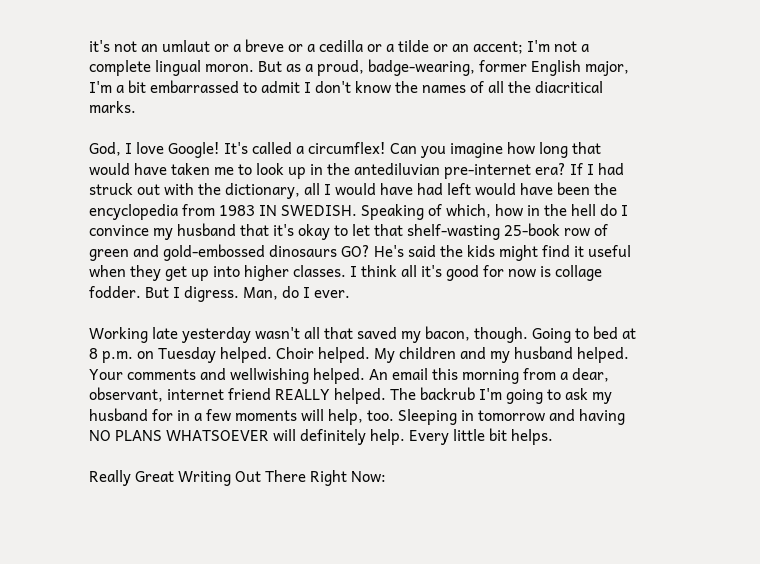it's not an umlaut or a breve or a cedilla or a tilde or an accent; I'm not a complete lingual moron. But as a proud, badge-wearing, former English major, I'm a bit embarrassed to admit I don't know the names of all the diacritical marks.

God, I love Google! It's called a circumflex! Can you imagine how long that would have taken me to look up in the antediluvian pre-internet era? If I had struck out with the dictionary, all I would have had left would have been the encyclopedia from 1983 IN SWEDISH. Speaking of which, how in the hell do I convince my husband that it's okay to let that shelf-wasting 25-book row of green and gold-embossed dinosaurs GO? He's said the kids might find it useful when they get up into higher classes. I think all it's good for now is collage fodder. But I digress. Man, do I ever.

Working late yesterday wasn't all that saved my bacon, though. Going to bed at 8 p.m. on Tuesday helped. Choir helped. My children and my husband helped. Your comments and wellwishing helped. An email this morning from a dear, observant, internet friend REALLY helped. The backrub I'm going to ask my husband for in a few moments will help, too. Sleeping in tomorrow and having NO PLANS WHATSOEVER will definitely help. Every little bit helps.

Really Great Writing Out There Right Now: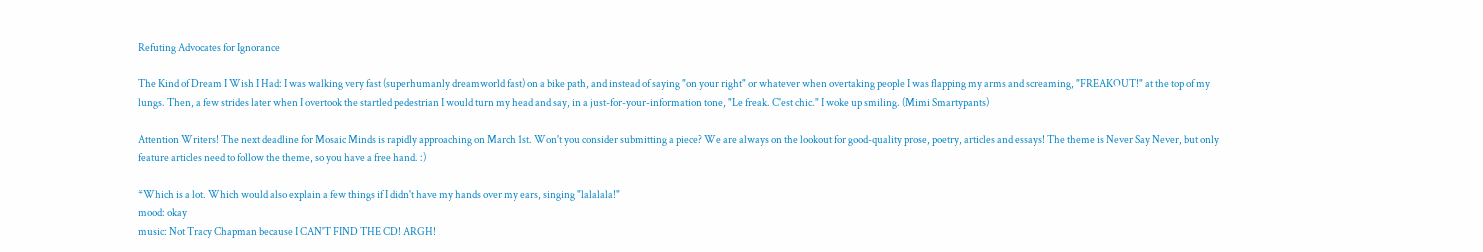Refuting Advocates for Ignorance

The Kind of Dream I Wish I Had: I was walking very fast (superhumanly dreamworld fast) on a bike path, and instead of saying "on your right" or whatever when overtaking people I was flapping my arms and screaming, "FREAKOUT!" at the top of my lungs. Then, a few strides later when I overtook the startled pedestrian I would turn my head and say, in a just-for-your-information tone, "Le freak. C'est chic." I woke up smiling. (Mimi Smartypants)

Attention Writers! The next deadline for Mosaic Minds is rapidly approaching on March 1st. Won't you consider submitting a piece? We are always on the lookout for good-quality prose, poetry, articles and essays! The theme is Never Say Never, but only feature articles need to follow the theme, so you have a free hand. :)

*Which is a lot. Which would also explain a few things if I didn't have my hands over my ears, singing "lalalala!"
mood: okay
music: Not Tracy Chapman because I CAN'T FIND THE CD! ARGH!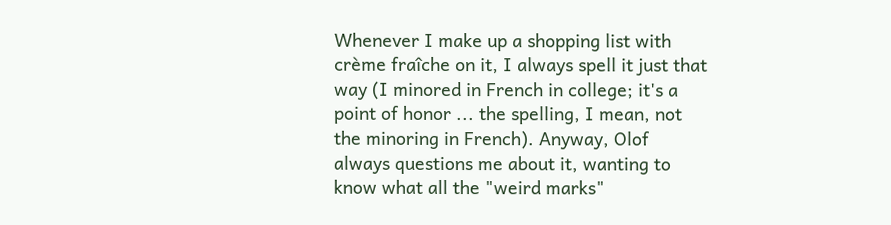Whenever I make up a shopping list with crème fraîche on it, I always spell it just that way (I minored in French in college; it's a point of honor ... the spelling, I mean, not the minoring in French). Anyway, Olof always questions me about it, wanting to know what all the "weird marks"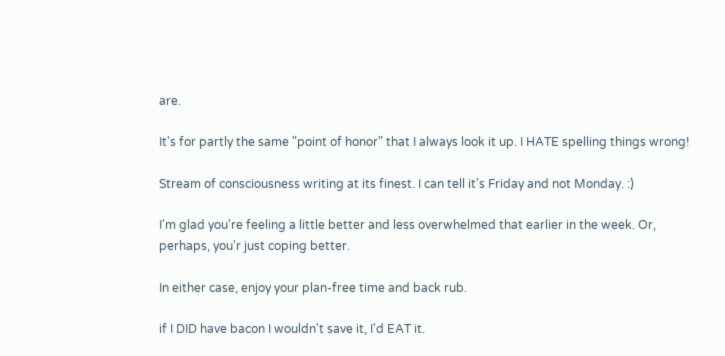are.

It's for partly the same "point of honor" that I always look it up. I HATE spelling things wrong!

Stream of consciousness writing at its finest. I can tell it's Friday and not Monday. :)

I'm glad you're feeling a little better and less overwhelmed that earlier in the week. Or, perhaps, you'r just coping better.

In either case, enjoy your plan-free time and back rub.

if I DID have bacon I wouldn't save it, I'd EAT it.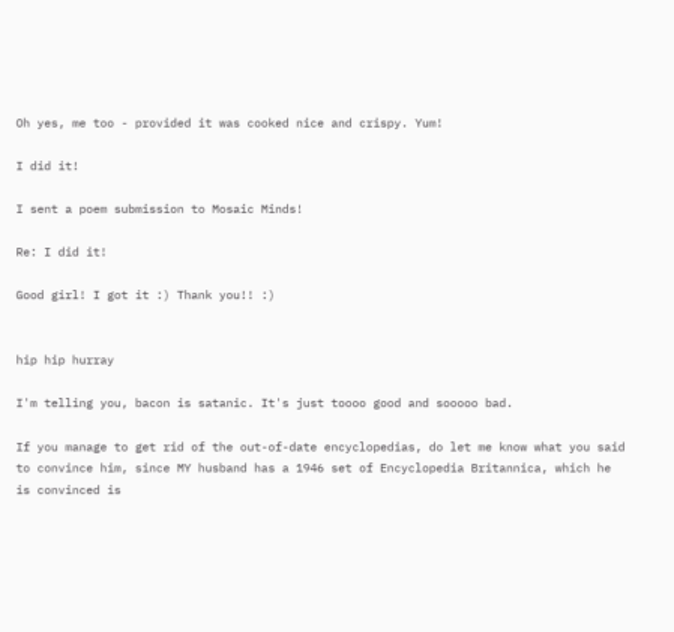Oh yes, me too - provided it was cooked nice and crispy. Yum!

I did it!

I sent a poem submission to Mosaic Minds!

Re: I did it!

Good girl! I got it :) Thank you!! :)


hip hip hurray

I'm telling you, bacon is satanic. It's just toooo good and sooooo bad.

If you manage to get rid of the out-of-date encyclopedias, do let me know what you said to convince him, since MY husband has a 1946 set of Encyclopedia Britannica, which he is convinced is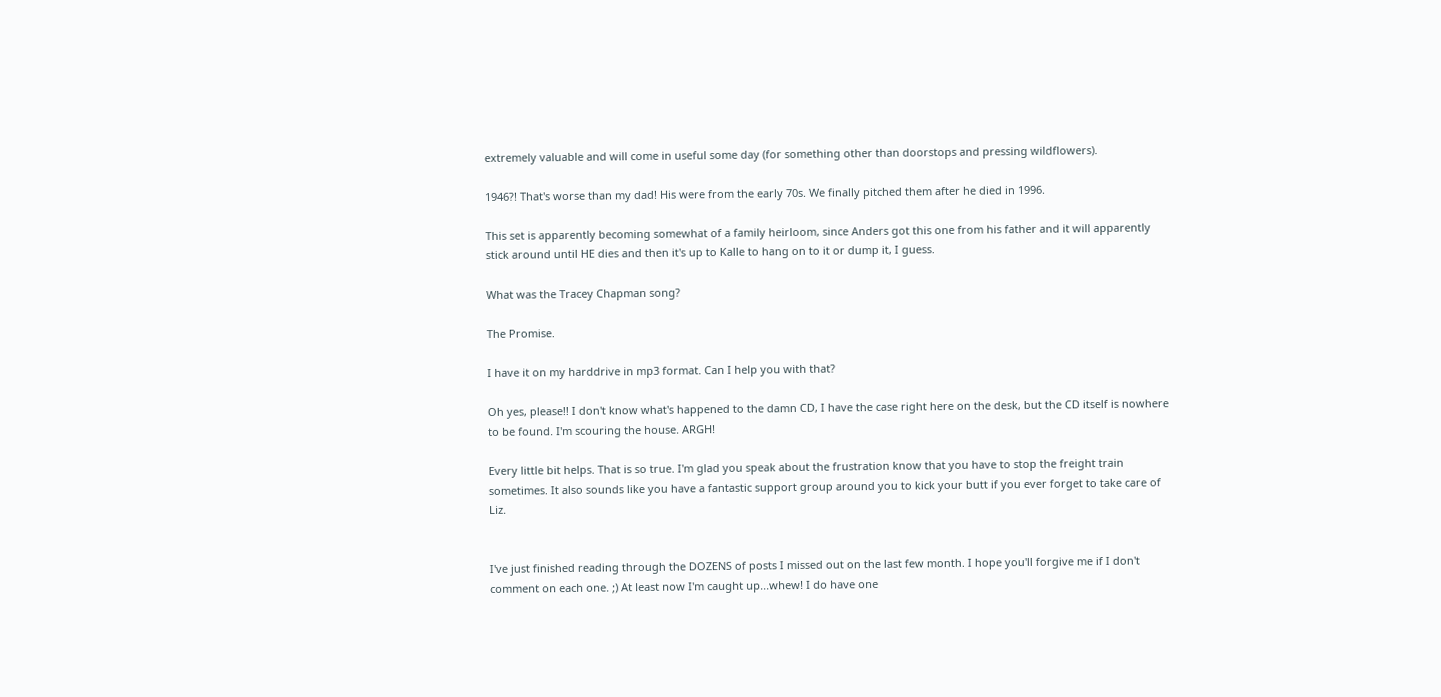extremely valuable and will come in useful some day (for something other than doorstops and pressing wildflowers).

1946?! That's worse than my dad! His were from the early 70s. We finally pitched them after he died in 1996.

This set is apparently becoming somewhat of a family heirloom, since Anders got this one from his father and it will apparently stick around until HE dies and then it's up to Kalle to hang on to it or dump it, I guess.

What was the Tracey Chapman song?

The Promise.

I have it on my harddrive in mp3 format. Can I help you with that?

Oh yes, please!! I don't know what's happened to the damn CD, I have the case right here on the desk, but the CD itself is nowhere to be found. I'm scouring the house. ARGH!

Every little bit helps. That is so true. I'm glad you speak about the frustration know that you have to stop the freight train sometimes. It also sounds like you have a fantastic support group around you to kick your butt if you ever forget to take care of Liz.


I've just finished reading through the DOZENS of posts I missed out on the last few month. I hope you'll forgive me if I don't comment on each one. ;) At least now I'm caught up...whew! I do have one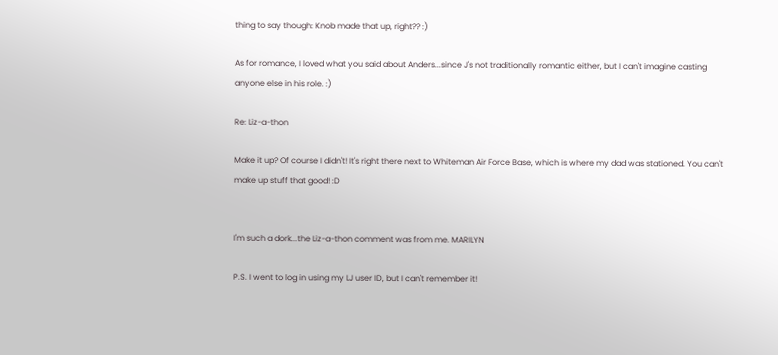thing to say though: Knob made that up, right?? :)

As for romance, I loved what you said about Anders...since J's not traditionally romantic either, but I can't imagine casting anyone else in his role. :)

Re: Liz-a-thon

Make it up? Of course I didn't! It's right there next to Whiteman Air Force Base, which is where my dad was stationed. You can't make up stuff that good! :D


I'm such a dork...the Liz-a-thon comment was from me. MARILYN

P.S. I went to log in using my LJ user ID, but I can't remember it!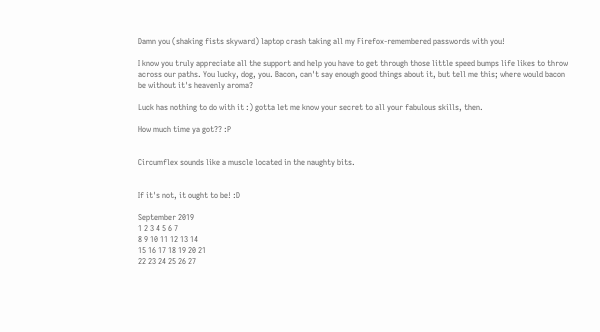Damn you (shaking fists skyward) laptop crash taking all my Firefox-remembered passwords with you!

I know you truly appreciate all the support and help you have to get through those little speed bumps life likes to throw across our paths. You lucky, dog, you. Bacon, can't say enough good things about it, but tell me this; where would bacon be without it's heavenly aroma?

Luck has nothing to do with it :) gotta let me know your secret to all your fabulous skills, then.

How much time ya got?? :P


Circumflex sounds like a muscle located in the naughty bits.


If it's not, it ought to be! :D

September 2019
1 2 3 4 5 6 7
8 9 10 11 12 13 14
15 16 17 18 19 20 21
22 23 24 25 26 27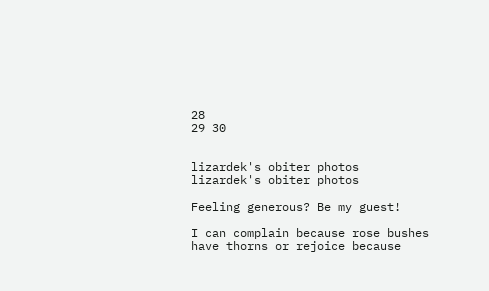28
29 30


lizardek's obiter photos
lizardek's obiter photos

Feeling generous? Be my guest!

I can complain because rose bushes have thorns or rejoice because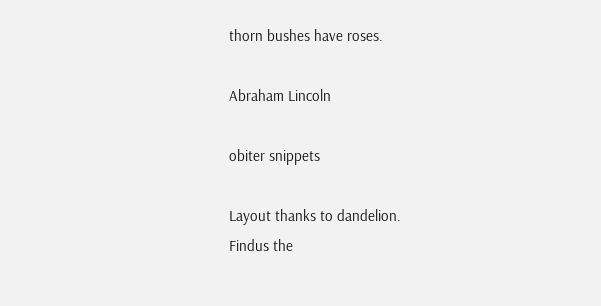thorn bushes have roses.

Abraham Lincoln

obiter snippets

Layout thanks to dandelion.
Findus the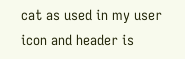cat as used in my user icon and header is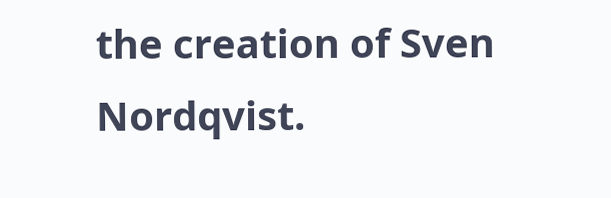the creation of Sven Nordqvist.